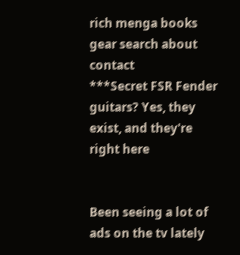rich menga books gear search about contact
***Secret FSR Fender guitars? Yes, they exist, and they're right here


Been seeing a lot of ads on the tv lately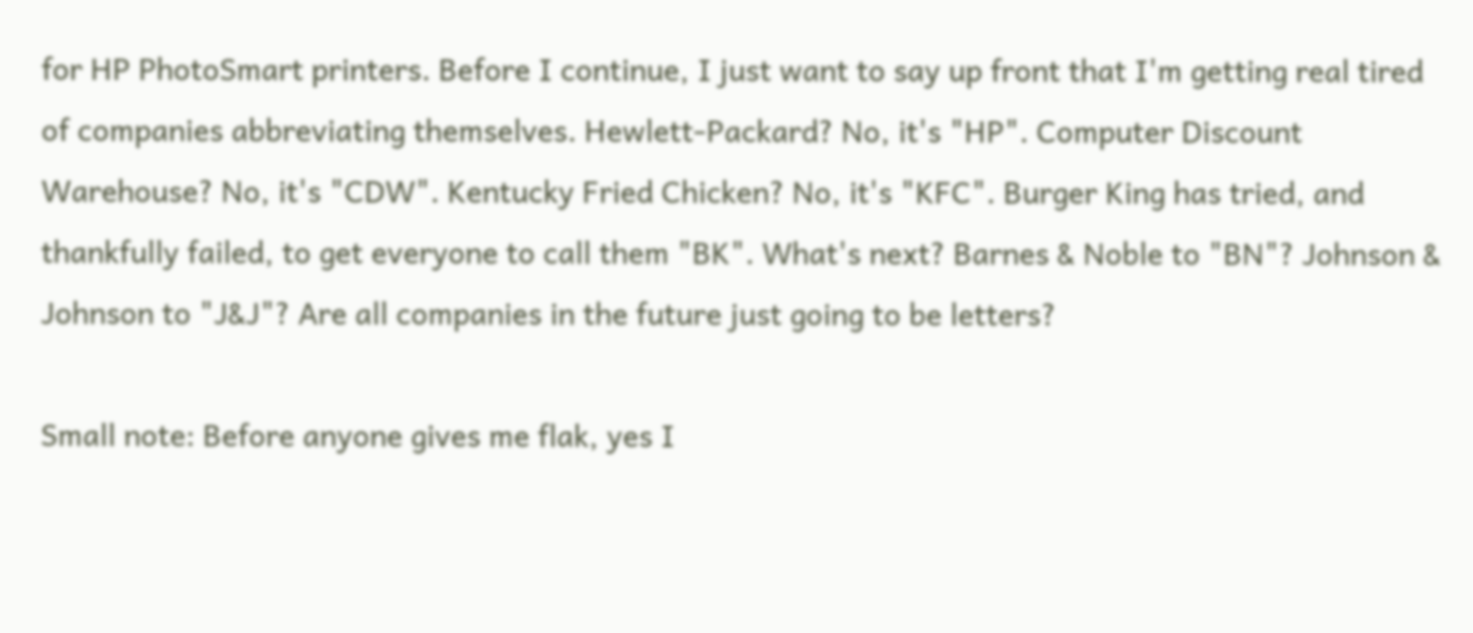for HP PhotoSmart printers. Before I continue, I just want to say up front that I'm getting real tired of companies abbreviating themselves. Hewlett-Packard? No, it's "HP". Computer Discount Warehouse? No, it's "CDW". Kentucky Fried Chicken? No, it's "KFC". Burger King has tried, and thankfully failed, to get everyone to call them "BK". What's next? Barnes & Noble to "BN"? Johnson & Johnson to "J&J"? Are all companies in the future just going to be letters?

Small note: Before anyone gives me flak, yes I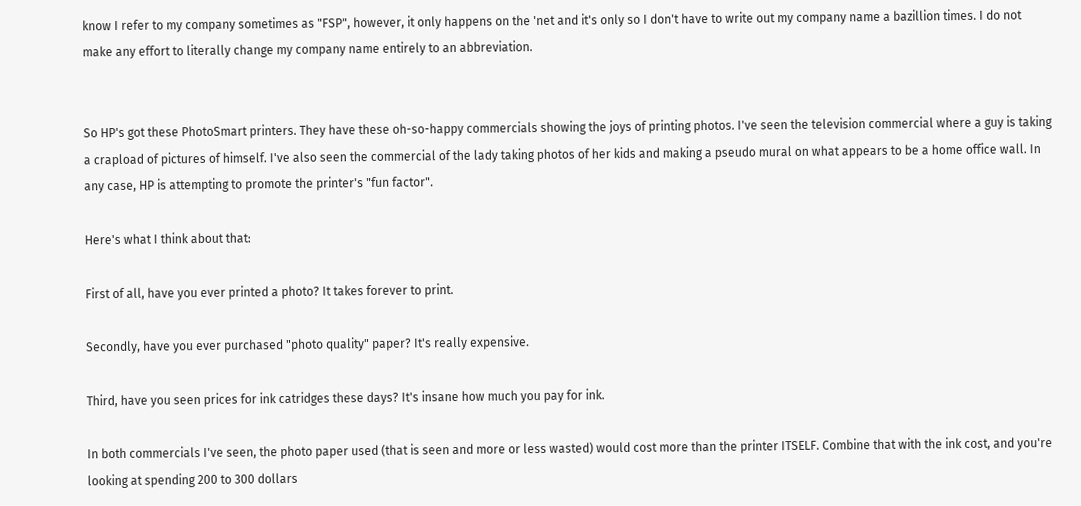know I refer to my company sometimes as "FSP", however, it only happens on the 'net and it's only so I don't have to write out my company name a bazillion times. I do not make any effort to literally change my company name entirely to an abbreviation.


So HP's got these PhotoSmart printers. They have these oh-so-happy commercials showing the joys of printing photos. I've seen the television commercial where a guy is taking a crapload of pictures of himself. I've also seen the commercial of the lady taking photos of her kids and making a pseudo mural on what appears to be a home office wall. In any case, HP is attempting to promote the printer's "fun factor".

Here's what I think about that:

First of all, have you ever printed a photo? It takes forever to print.

Secondly, have you ever purchased "photo quality" paper? It's really expensive.

Third, have you seen prices for ink catridges these days? It's insane how much you pay for ink.

In both commercials I've seen, the photo paper used (that is seen and more or less wasted) would cost more than the printer ITSELF. Combine that with the ink cost, and you're looking at spending 200 to 300 dollars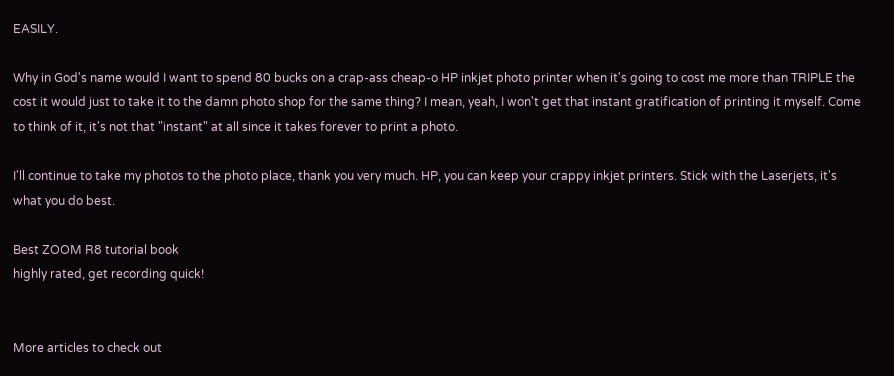EASILY.

Why in God's name would I want to spend 80 bucks on a crap-ass cheap-o HP inkjet photo printer when it's going to cost me more than TRIPLE the cost it would just to take it to the damn photo shop for the same thing? I mean, yeah, I won't get that instant gratification of printing it myself. Come to think of it, it's not that "instant" at all since it takes forever to print a photo.

I'll continue to take my photos to the photo place, thank you very much. HP, you can keep your crappy inkjet printers. Stick with the Laserjets, it's what you do best.

Best ZOOM R8 tutorial book
highly rated, get recording quick!


More articles to check out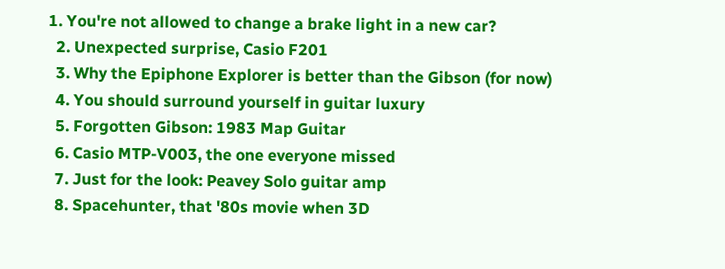1. You're not allowed to change a brake light in a new car?
  2. Unexpected surprise, Casio F201
  3. Why the Epiphone Explorer is better than the Gibson (for now)
  4. You should surround yourself in guitar luxury
  5. Forgotten Gibson: 1983 Map Guitar
  6. Casio MTP-V003, the one everyone missed
  7. Just for the look: Peavey Solo guitar amp
  8. Spacehunter, that '80s movie when 3D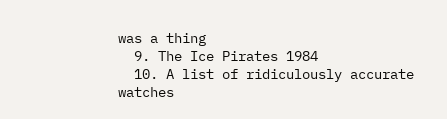was a thing
  9. The Ice Pirates 1984
  10. A list of ridiculously accurate watches